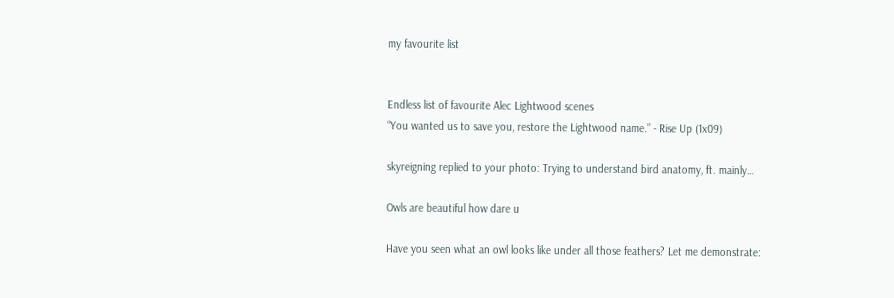my favourite list


Endless list of favourite Alec Lightwood scenes
“You wanted us to save you, restore the Lightwood name.” - Rise Up (1x09)

skyreigning replied to your photo: Trying to understand bird anatomy, ft. mainly…

Owls are beautiful how dare u

Have you seen what an owl looks like under all those feathers? Let me demonstrate: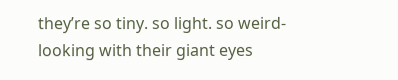they’re so tiny. so light. so weird-looking with their giant eyes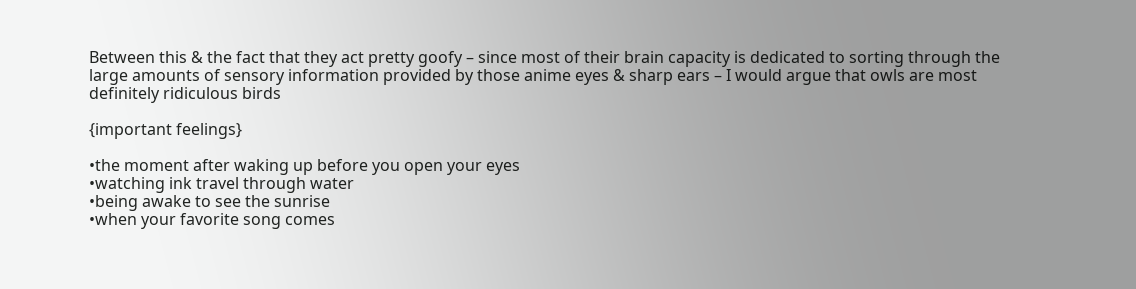Between this & the fact that they act pretty goofy – since most of their brain capacity is dedicated to sorting through the large amounts of sensory information provided by those anime eyes & sharp ears – I would argue that owls are most definitely ridiculous birds

{important feelings}

•the moment after waking up before you open your eyes
•watching ink travel through water
•being awake to see the sunrise
•when your favorite song comes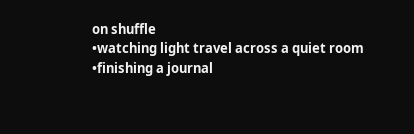on shuffle
•watching light travel across a quiet room
•finishing a journal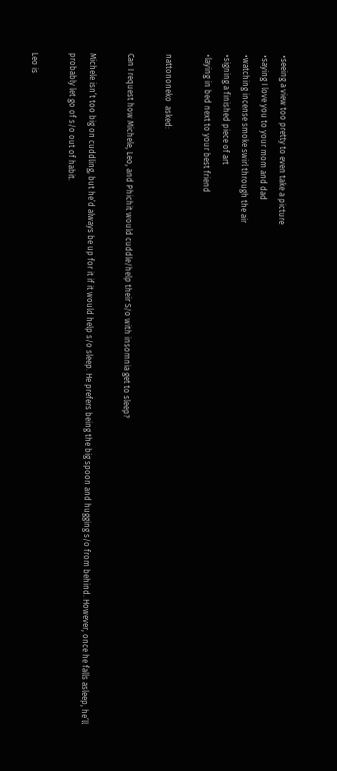•seeing a view too pretty to even take a picture
•saying I love you to your mom and dad
•watching incense smoke swirl through the air
•signing a finished piece of art
•laying in bed next to your best friend

nattononeko  asked:

Can I request how Michele, Leo, and Phichit would cuddle/help their S/o with insomnia get to sleep?

Michele isn’t too big on cuddling, but he’d always be up for it if it would help s/o sleep. He prefers being the big spoon and hugging s/o from behind. However, once he falls asleep, he’ll probably let go of s/o out of habit.

Leo is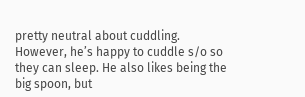pretty neutral about cuddling. However, he’s happy to cuddle s/o so they can sleep. He also likes being the big spoon, but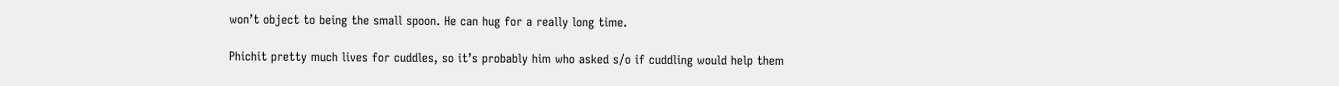won’t object to being the small spoon. He can hug for a really long time.

Phichit pretty much lives for cuddles, so it’s probably him who asked s/o if cuddling would help them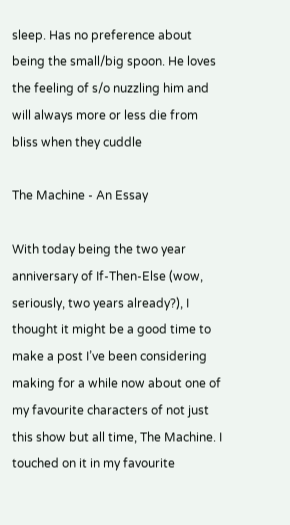sleep. Has no preference about being the small/big spoon. He loves the feeling of s/o nuzzling him and will always more or less die from bliss when they cuddle

The Machine - An Essay

With today being the two year anniversary of If-Then-Else (wow, seriously, two years already?), I thought it might be a good time to make a post I’ve been considering making for a while now about one of my favourite characters of not just this show but all time, The Machine. I touched on it in my favourite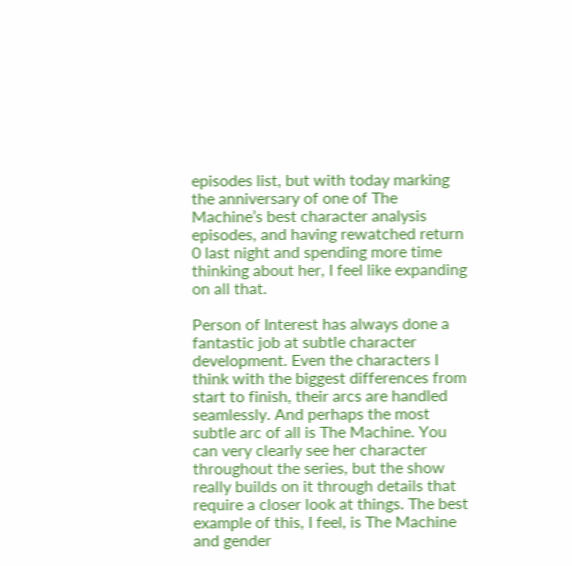episodes list, but with today marking the anniversary of one of The Machine’s best character analysis episodes, and having rewatched return 0 last night and spending more time thinking about her, I feel like expanding on all that.

Person of Interest has always done a fantastic job at subtle character development. Even the characters I think with the biggest differences from start to finish, their arcs are handled seamlessly. And perhaps the most subtle arc of all is The Machine. You can very clearly see her character throughout the series, but the show really builds on it through details that require a closer look at things. The best example of this, I feel, is The Machine and gender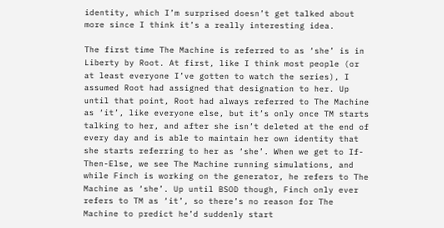identity, which I’m surprised doesn’t get talked about more since I think it’s a really interesting idea.

The first time The Machine is referred to as ‘she’ is in Liberty by Root. At first, like I think most people (or at least everyone I’ve gotten to watch the series), I assumed Root had assigned that designation to her. Up until that point, Root had always referred to The Machine as ‘it’, like everyone else, but it’s only once TM starts talking to her, and after she isn’t deleted at the end of every day and is able to maintain her own identity that she starts referring to her as ‘she’. When we get to If-Then-Else, we see The Machine running simulations, and while Finch is working on the generator, he refers to The Machine as ‘she’. Up until BSOD though, Finch only ever refers to TM as ‘it’, so there’s no reason for The Machine to predict he’d suddenly start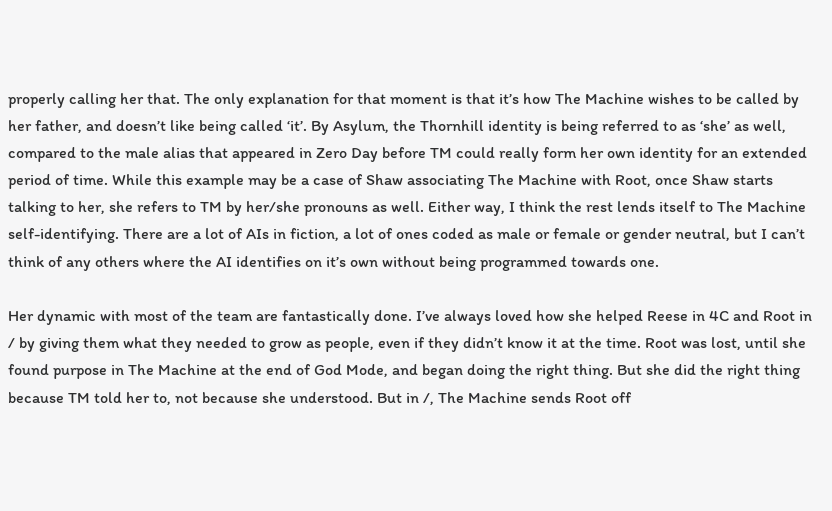properly calling her that. The only explanation for that moment is that it’s how The Machine wishes to be called by her father, and doesn’t like being called ‘it’. By Asylum, the Thornhill identity is being referred to as ‘she’ as well, compared to the male alias that appeared in Zero Day before TM could really form her own identity for an extended period of time. While this example may be a case of Shaw associating The Machine with Root, once Shaw starts talking to her, she refers to TM by her/she pronouns as well. Either way, I think the rest lends itself to The Machine self-identifying. There are a lot of AIs in fiction, a lot of ones coded as male or female or gender neutral, but I can’t think of any others where the AI identifies on it’s own without being programmed towards one.

Her dynamic with most of the team are fantastically done. I’ve always loved how she helped Reese in 4C and Root in / by giving them what they needed to grow as people, even if they didn’t know it at the time. Root was lost, until she found purpose in The Machine at the end of God Mode, and began doing the right thing. But she did the right thing because TM told her to, not because she understood. But in /, The Machine sends Root off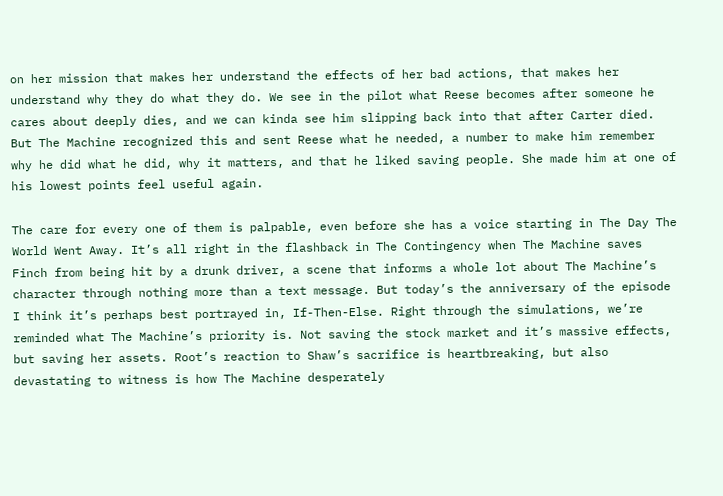on her mission that makes her understand the effects of her bad actions, that makes her understand why they do what they do. We see in the pilot what Reese becomes after someone he cares about deeply dies, and we can kinda see him slipping back into that after Carter died. But The Machine recognized this and sent Reese what he needed, a number to make him remember why he did what he did, why it matters, and that he liked saving people. She made him at one of his lowest points feel useful again.

The care for every one of them is palpable, even before she has a voice starting in The Day The World Went Away. It’s all right in the flashback in The Contingency when The Machine saves Finch from being hit by a drunk driver, a scene that informs a whole lot about The Machine’s character through nothing more than a text message. But today’s the anniversary of the episode I think it’s perhaps best portrayed in, If-Then-Else. Right through the simulations, we’re reminded what The Machine’s priority is. Not saving the stock market and it’s massive effects, but saving her assets. Root’s reaction to Shaw’s sacrifice is heartbreaking, but also devastating to witness is how The Machine desperately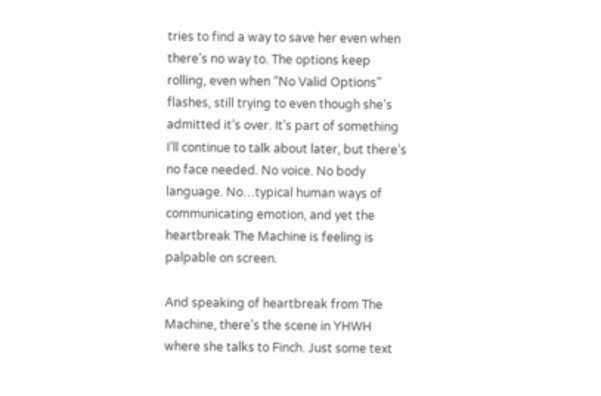tries to find a way to save her even when there’s no way to. The options keep rolling, even when “No Valid Options” flashes, still trying to even though she’s admitted it’s over. It’s part of something I’ll continue to talk about later, but there’s no face needed. No voice. No body language. No…typical human ways of communicating emotion, and yet the heartbreak The Machine is feeling is palpable on screen.

And speaking of heartbreak from The Machine, there’s the scene in YHWH where she talks to Finch. Just some text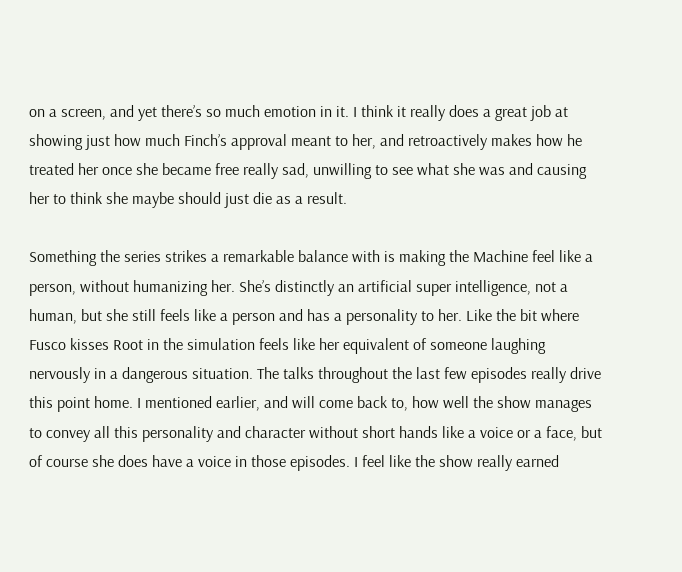on a screen, and yet there’s so much emotion in it. I think it really does a great job at showing just how much Finch’s approval meant to her, and retroactively makes how he treated her once she became free really sad, unwilling to see what she was and causing her to think she maybe should just die as a result.

Something the series strikes a remarkable balance with is making the Machine feel like a person, without humanizing her. She’s distinctly an artificial super intelligence, not a human, but she still feels like a person and has a personality to her. Like the bit where Fusco kisses Root in the simulation feels like her equivalent of someone laughing nervously in a dangerous situation. The talks throughout the last few episodes really drive this point home. I mentioned earlier, and will come back to, how well the show manages to convey all this personality and character without short hands like a voice or a face, but of course she does have a voice in those episodes. I feel like the show really earned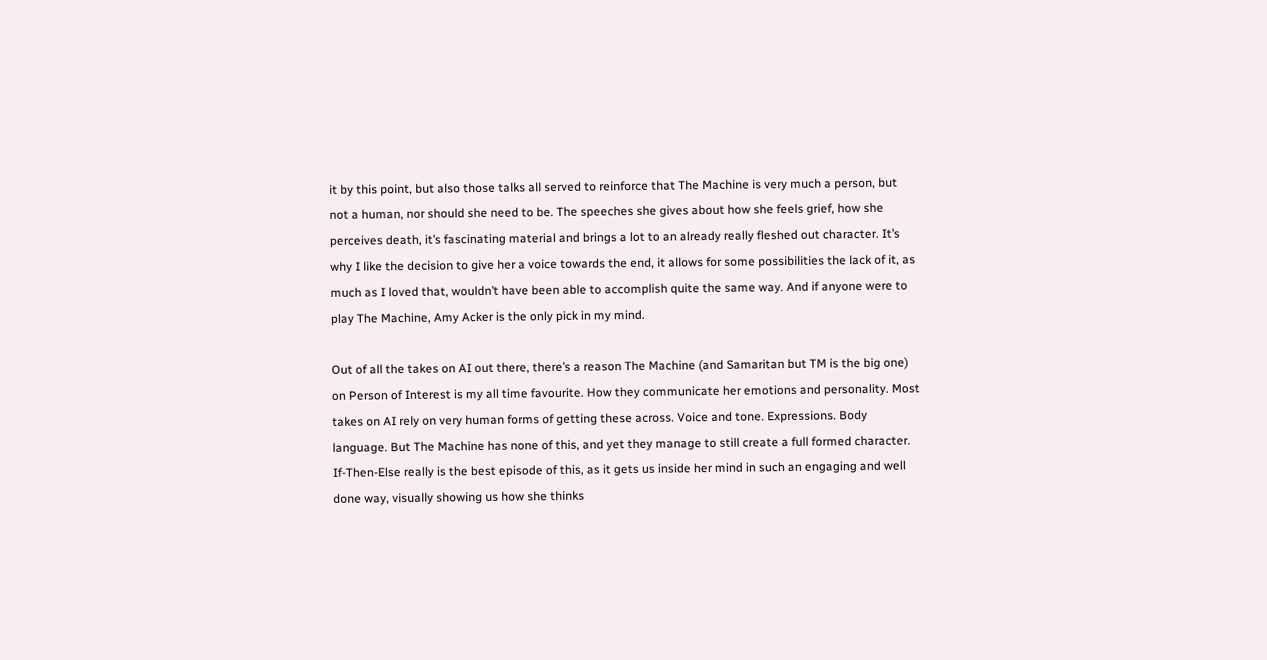it by this point, but also those talks all served to reinforce that The Machine is very much a person, but not a human, nor should she need to be. The speeches she gives about how she feels grief, how she perceives death, it’s fascinating material and brings a lot to an already really fleshed out character. It’s why I like the decision to give her a voice towards the end, it allows for some possibilities the lack of it, as much as I loved that, wouldn’t have been able to accomplish quite the same way. And if anyone were to play The Machine, Amy Acker is the only pick in my mind.

Out of all the takes on AI out there, there’s a reason The Machine (and Samaritan but TM is the big one) on Person of Interest is my all time favourite. How they communicate her emotions and personality. Most takes on AI rely on very human forms of getting these across. Voice and tone. Expressions. Body language. But The Machine has none of this, and yet they manage to still create a full formed character. If-Then-Else really is the best episode of this, as it gets us inside her mind in such an engaging and well done way, visually showing us how she thinks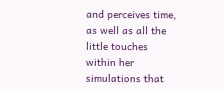and perceives time, as well as all the little touches within her simulations that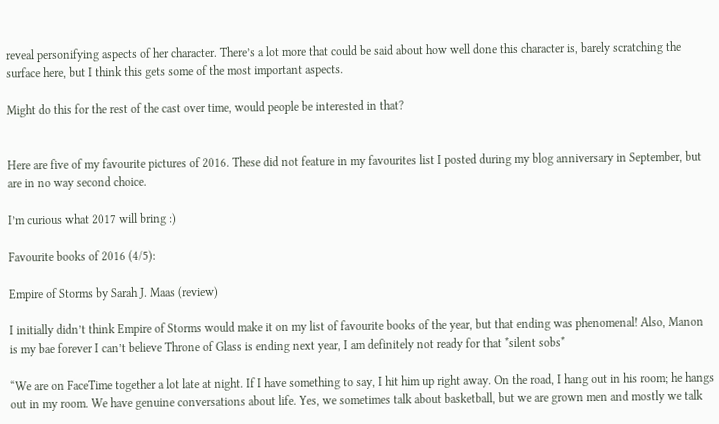reveal personifying aspects of her character. There’s a lot more that could be said about how well done this character is, barely scratching the surface here, but I think this gets some of the most important aspects.

Might do this for the rest of the cast over time, would people be interested in that?


Here are five of my favourite pictures of 2016. These did not feature in my favourites list I posted during my blog anniversary in September, but are in no way second choice.

I’m curious what 2017 will bring :)

Favourite books of 2016 (4/5):

Empire of Storms by Sarah J. Maas (review)

I initially didn’t think Empire of Storms would make it on my list of favourite books of the year, but that ending was phenomenal! Also, Manon is my bae forever I can’t believe Throne of Glass is ending next year, I am definitely not ready for that *silent sobs*

“We are on FaceTime together a lot late at night. If I have something to say, I hit him up right away. On the road, I hang out in his room; he hangs out in my room. We have genuine conversations about life. Yes, we sometimes talk about basketball, but we are grown men and mostly we talk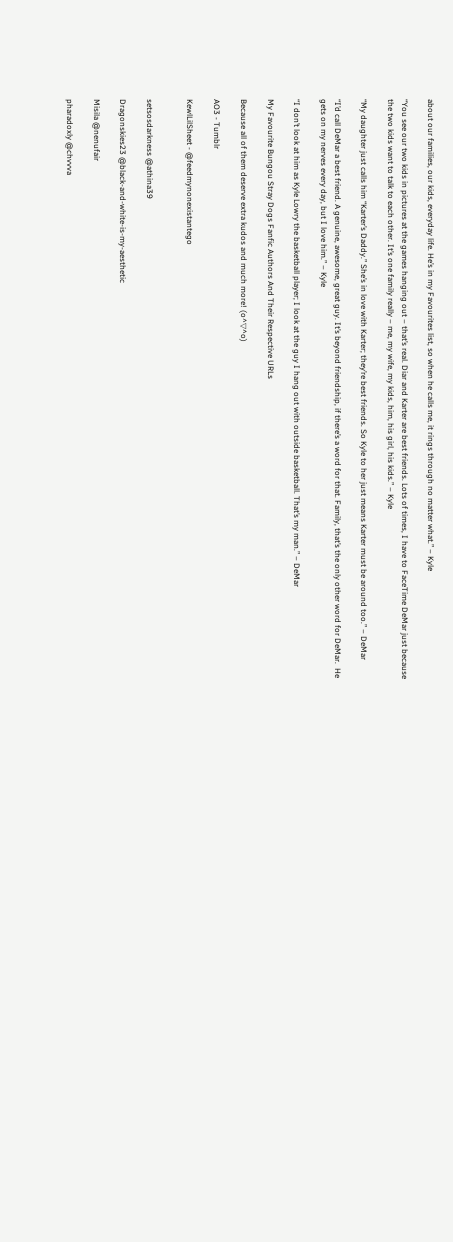about our families, our kids, everyday life. He’s in my Favourites list, so when he calls me, it rings through no matter what.” – Kyle

“You see our two kids in pictures at the games hanging out – that’s real. Diar and Karter are best friends. Lots of times, I have to FaceTime DeMar just because the two kids want to talk to each other. It’s one family really – me, my wife, my kids, him, his girl, his kids.” – Kyle

“My daughter just calls him “Karter’s Daddy.” She’s in love with Karter; they’re best friends. So Kyle to her just means Karter must be around too.” – DeMar

“I’d call DeMar a best friend. A genuine, awesome, great guy. It’s beyond friendship, if there’s a word for that. Family, that’s the only other word for DeMar.  He gets on my nerves every day, but I love him.” – Kyle

“I don’t look at him as Kyle Lowry the basketball player; I look at the guy I hang out with outside basketball. That’s my man.” – DeMar

My Favourite Bungou Stray Dogs Fanfic Authors And Their Respective URLs

Because all of them deserve extra kudos and much more! (o^▽^o)

AO3 - Tumblr

KewlLilSheet - @feedmynonexistantego


setsosdarkness @athina39

Dragonskies23 @black-and-white-is-my-aesthetic

Misila @nenufair

pharadoxly @chvvva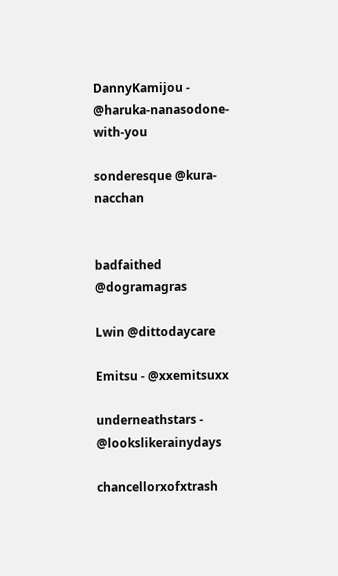DannyKamijou - @haruka-nanasodone-with-you

sonderesque @kura-nacchan


badfaithed @dogramagras

Lwin @dittodaycare

Emitsu - @xxemitsuxx

underneathstars - @lookslikerainydays

chancellorxofxtrash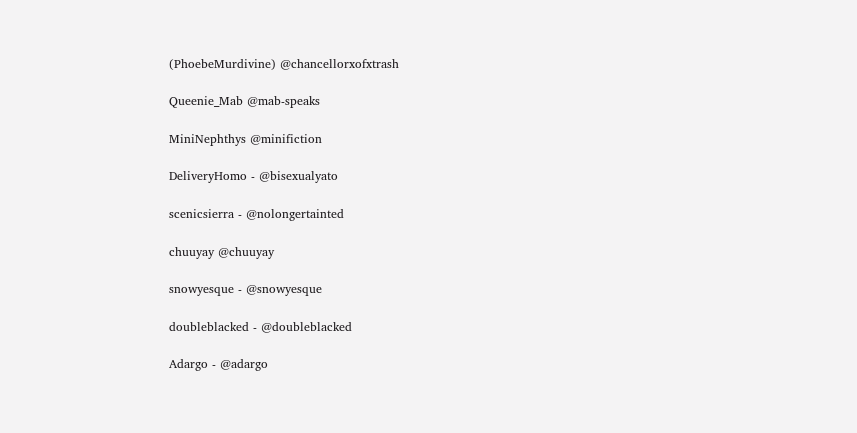(PhoebeMurdivine) @chancellorxofxtrash

Queenie_Mab @mab-speaks

MiniNephthys @minifiction

DeliveryHomo - @bisexualyato

scenicsierra - @nolongertainted

chuuyay @chuuyay

snowyesque - @snowyesque

doubleblacked - @doubleblacked

Adargo - @adargo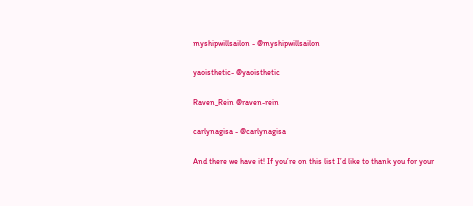myshipwillsailon - @myshipwillsailon

yaoisthetic- @yaoisthetic

Raven_Rein @raven-rein

carlynagisa - @carlynagisa

And there we have it! If you’re on this list I’d like to thank you for your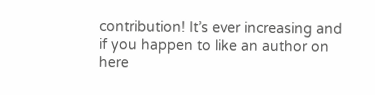contribution! It’s ever increasing and if you happen to like an author on here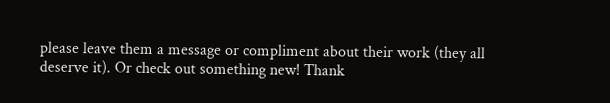please leave them a message or compliment about their work (they all deserve it). Or check out something new! Thank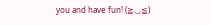you and have fun! (≧◡≦)